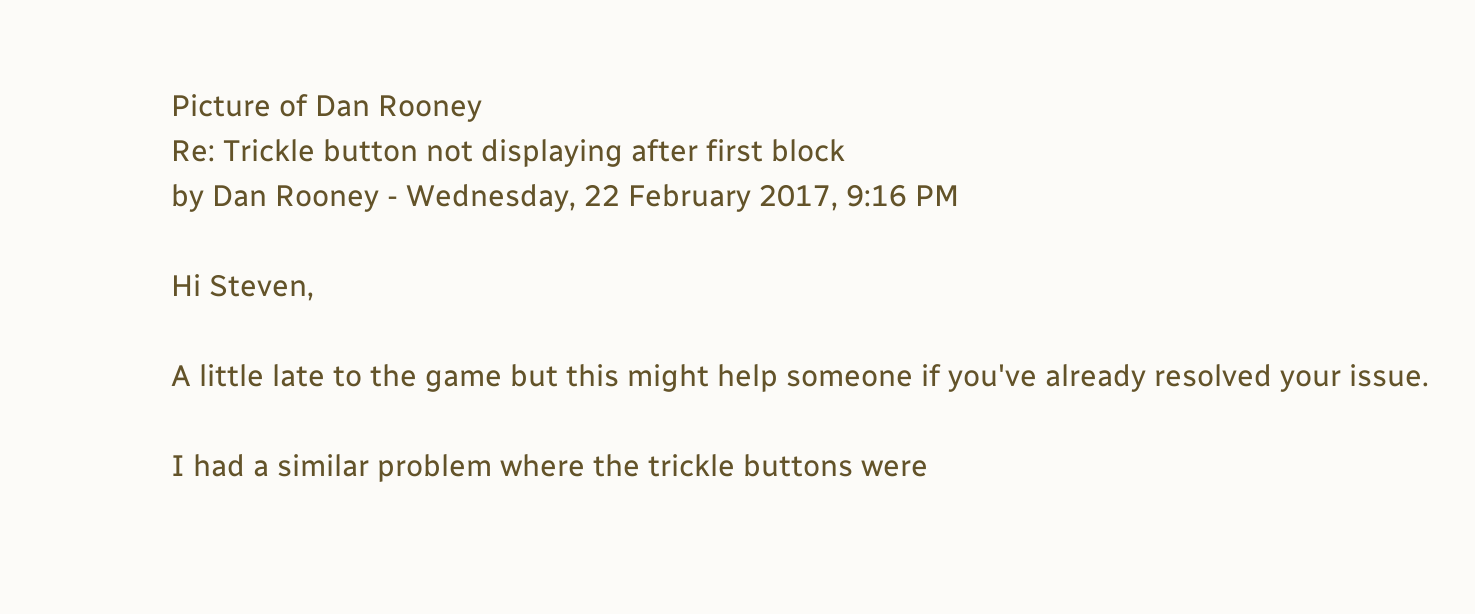Picture of Dan Rooney
Re: Trickle button not displaying after first block
by Dan Rooney - Wednesday, 22 February 2017, 9:16 PM

Hi Steven,

A little late to the game but this might help someone if you've already resolved your issue.

I had a similar problem where the trickle buttons were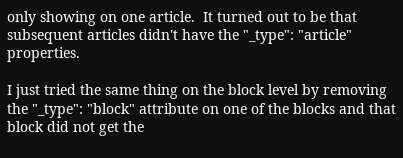only showing on one article.  It turned out to be that subsequent articles didn't have the "_type": "article" properties.

I just tried the same thing on the block level by removing the "_type": "block" attribute on one of the blocks and that block did not get the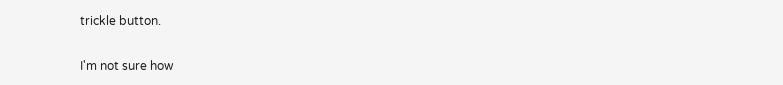trickle button.

I'm not sure how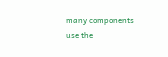many components use the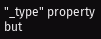"_type" property but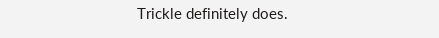Trickle definitely does.